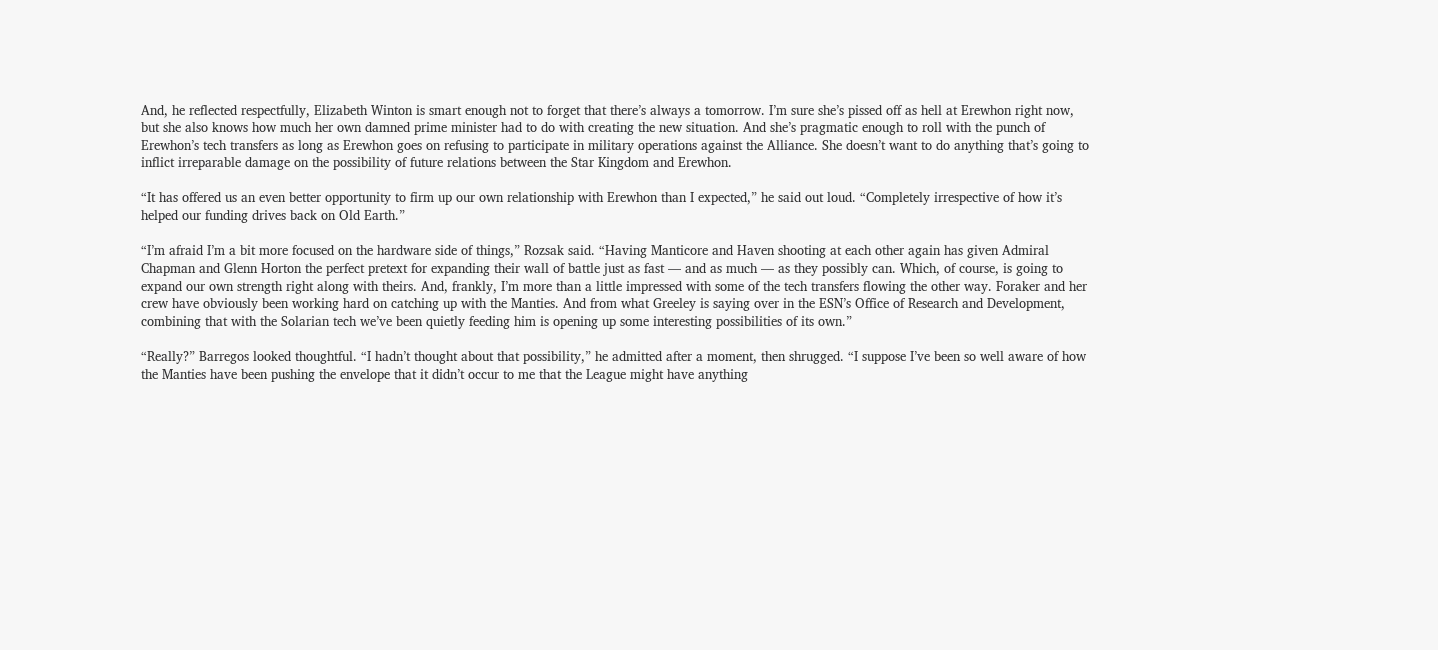And, he reflected respectfully, Elizabeth Winton is smart enough not to forget that there’s always a tomorrow. I’m sure she’s pissed off as hell at Erewhon right now, but she also knows how much her own damned prime minister had to do with creating the new situation. And she’s pragmatic enough to roll with the punch of Erewhon’s tech transfers as long as Erewhon goes on refusing to participate in military operations against the Alliance. She doesn’t want to do anything that’s going to inflict irreparable damage on the possibility of future relations between the Star Kingdom and Erewhon.

“It has offered us an even better opportunity to firm up our own relationship with Erewhon than I expected,” he said out loud. “Completely irrespective of how it’s helped our funding drives back on Old Earth.”

“I’m afraid I’m a bit more focused on the hardware side of things,” Rozsak said. “Having Manticore and Haven shooting at each other again has given Admiral Chapman and Glenn Horton the perfect pretext for expanding their wall of battle just as fast — and as much — as they possibly can. Which, of course, is going to expand our own strength right along with theirs. And, frankly, I’m more than a little impressed with some of the tech transfers flowing the other way. Foraker and her crew have obviously been working hard on catching up with the Manties. And from what Greeley is saying over in the ESN’s Office of Research and Development, combining that with the Solarian tech we’ve been quietly feeding him is opening up some interesting possibilities of its own.”

“Really?” Barregos looked thoughtful. “I hadn’t thought about that possibility,” he admitted after a moment, then shrugged. “I suppose I’ve been so well aware of how the Manties have been pushing the envelope that it didn’t occur to me that the League might have anything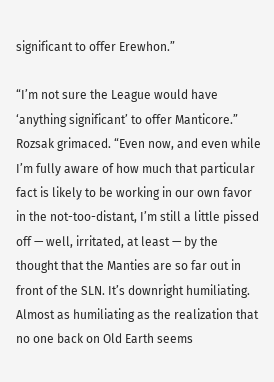significant to offer Erewhon.”

“I’m not sure the League would have ‘anything significant’ to offer Manticore.” Rozsak grimaced. “Even now, and even while I’m fully aware of how much that particular fact is likely to be working in our own favor in the not-too-distant, I’m still a little pissed off — well, irritated, at least — by the thought that the Manties are so far out in front of the SLN. It’s downright humiliating. Almost as humiliating as the realization that no one back on Old Earth seems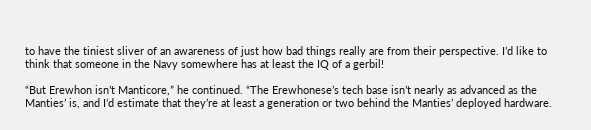to have the tiniest sliver of an awareness of just how bad things really are from their perspective. I’d like to think that someone in the Navy somewhere has at least the IQ of a gerbil!

“But Erewhon isn’t Manticore,” he continued. “The Erewhonese’s tech base isn’t nearly as advanced as the Manties’ is, and I’d estimate that they’re at least a generation or two behind the Manties’ deployed hardware.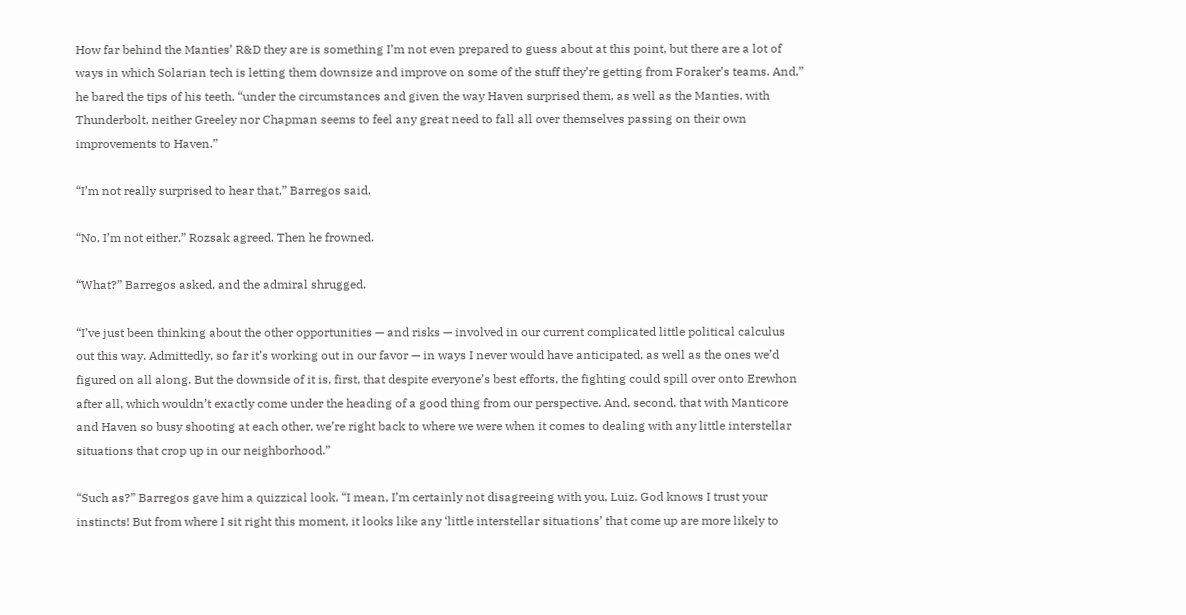How far behind the Manties’ R&D they are is something I’m not even prepared to guess about at this point, but there are a lot of ways in which Solarian tech is letting them downsize and improve on some of the stuff they’re getting from Foraker’s teams. And,” he bared the tips of his teeth, “under the circumstances and given the way Haven surprised them, as well as the Manties, with Thunderbolt, neither Greeley nor Chapman seems to feel any great need to fall all over themselves passing on their own improvements to Haven.”

“I’m not really surprised to hear that,” Barregos said.

“No, I’m not either,” Rozsak agreed. Then he frowned.

“What?” Barregos asked, and the admiral shrugged.

“I’ve just been thinking about the other opportunities — and risks — involved in our current complicated little political calculus out this way. Admittedly, so far it’s working out in our favor — in ways I never would have anticipated, as well as the ones we’d figured on all along. But the downside of it is, first, that despite everyone’s best efforts, the fighting could spill over onto Erewhon after all, which wouldn’t exactly come under the heading of a good thing from our perspective. And, second, that with Manticore and Haven so busy shooting at each other, we’re right back to where we were when it comes to dealing with any little interstellar situations that crop up in our neighborhood.”

“Such as?” Barregos gave him a quizzical look. “I mean, I’m certainly not disagreeing with you, Luiz. God knows I trust your instincts! But from where I sit right this moment, it looks like any ‘little interstellar situations’ that come up are more likely to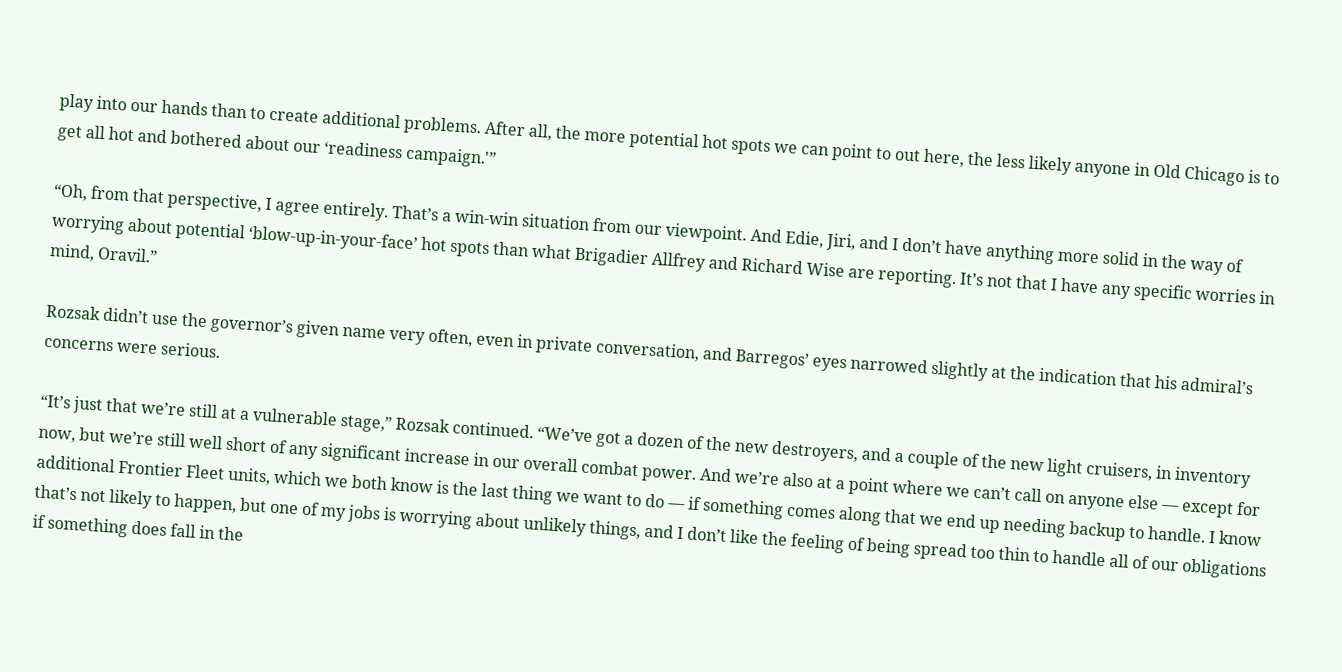play into our hands than to create additional problems. After all, the more potential hot spots we can point to out here, the less likely anyone in Old Chicago is to get all hot and bothered about our ‘readiness campaign.'”

“Oh, from that perspective, I agree entirely. That’s a win-win situation from our viewpoint. And Edie, Jiri, and I don’t have anything more solid in the way of worrying about potential ‘blow-up-in-your-face’ hot spots than what Brigadier Allfrey and Richard Wise are reporting. It’s not that I have any specific worries in mind, Oravil.”

Rozsak didn’t use the governor’s given name very often, even in private conversation, and Barregos’ eyes narrowed slightly at the indication that his admiral’s concerns were serious.

“It’s just that we’re still at a vulnerable stage,” Rozsak continued. “We’ve got a dozen of the new destroyers, and a couple of the new light cruisers, in inventory now, but we’re still well short of any significant increase in our overall combat power. And we’re also at a point where we can’t call on anyone else — except for additional Frontier Fleet units, which we both know is the last thing we want to do — if something comes along that we end up needing backup to handle. I know that’s not likely to happen, but one of my jobs is worrying about unlikely things, and I don’t like the feeling of being spread too thin to handle all of our obligations if something does fall in the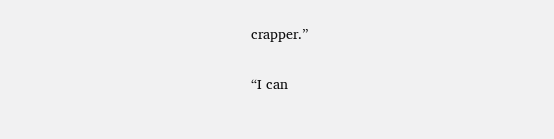crapper.”

“I can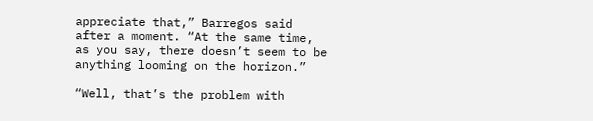appreciate that,” Barregos said after a moment. “At the same time, as you say, there doesn’t seem to be anything looming on the horizon.”

“Well, that’s the problem with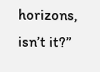horizons, isn’t it?”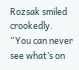Rozsak smiled crookedly. “You can never see what’s on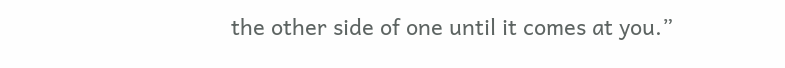the other side of one until it comes at you.”